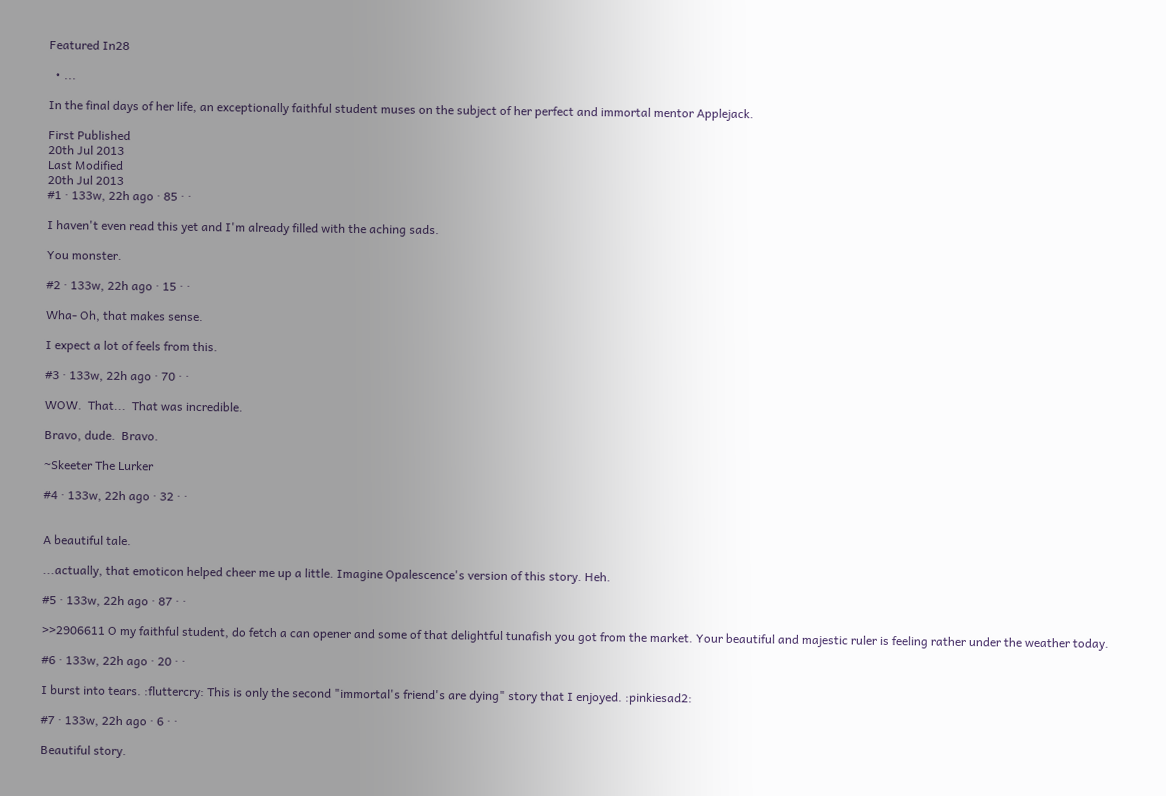Featured In28

  • ...

In the final days of her life, an exceptionally faithful student muses on the subject of her perfect and immortal mentor Applejack.

First Published
20th Jul 2013
Last Modified
20th Jul 2013
#1 · 133w, 22h ago · 85 · ·

I haven't even read this yet and I'm already filled with the aching sads.

You monster.

#2 · 133w, 22h ago · 15 · ·

Wha- Oh, that makes sense.

I expect a lot of feels from this.

#3 · 133w, 22h ago · 70 · ·

WOW.  That...  That was incredible.

Bravo, dude.  Bravo.

~Skeeter The Lurker

#4 · 133w, 22h ago · 32 · ·


A beautiful tale.

...actually, that emoticon helped cheer me up a little. Imagine Opalescence's version of this story. Heh.

#5 · 133w, 22h ago · 87 · ·

>>2906611 O my faithful student, do fetch a can opener and some of that delightful tunafish you got from the market. Your beautiful and majestic ruler is feeling rather under the weather today.

#6 · 133w, 22h ago · 20 · ·

I burst into tears. :fluttercry: This is only the second "immortal's friend's are dying" story that I enjoyed. :pinkiesad2:

#7 · 133w, 22h ago · 6 · ·

Beautiful story.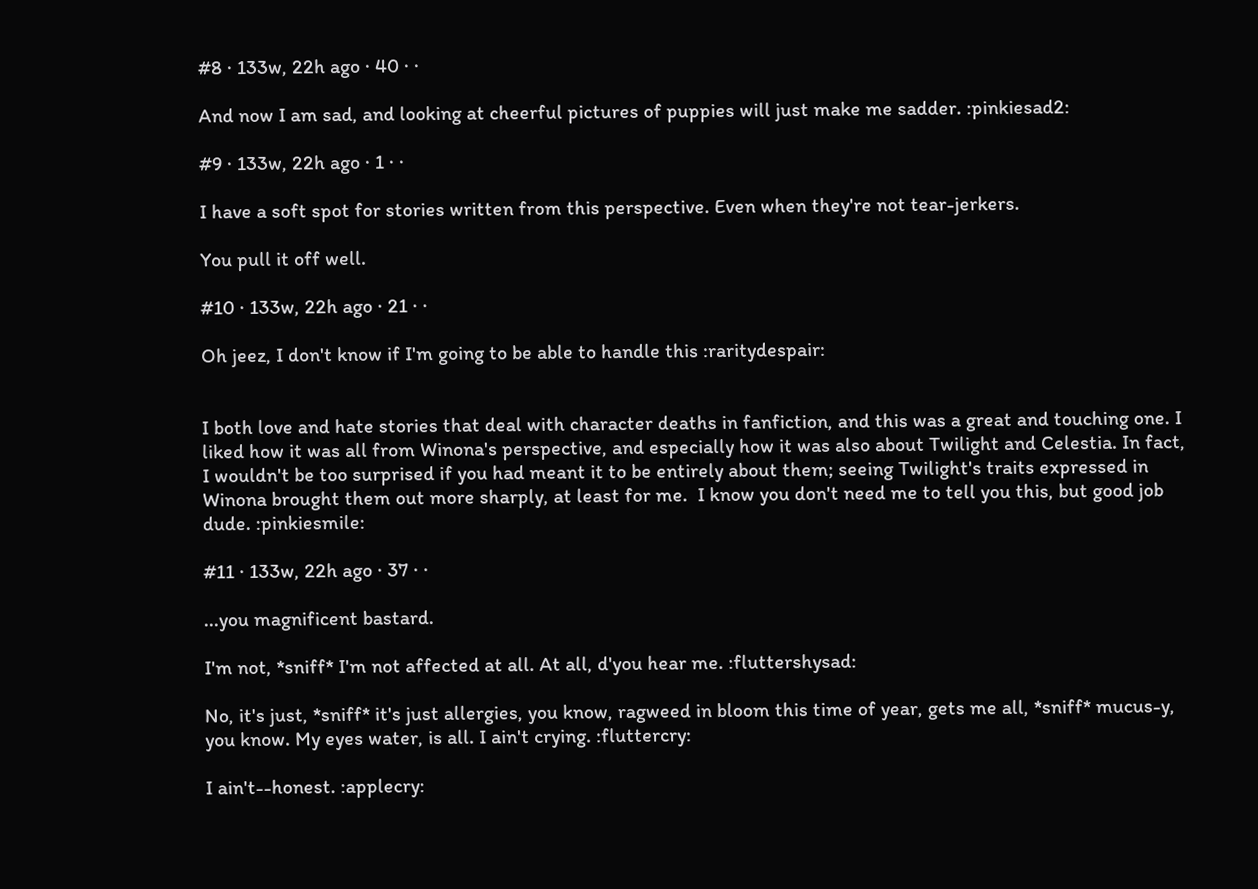#8 · 133w, 22h ago · 40 · ·

And now I am sad, and looking at cheerful pictures of puppies will just make me sadder. :pinkiesad2:

#9 · 133w, 22h ago · 1 · ·

I have a soft spot for stories written from this perspective. Even when they're not tear-jerkers.

You pull it off well.

#10 · 133w, 22h ago · 21 · ·

Oh jeez, I don't know if I'm going to be able to handle this :raritydespair:


I both love and hate stories that deal with character deaths in fanfiction, and this was a great and touching one. I liked how it was all from Winona's perspective, and especially how it was also about Twilight and Celestia. In fact, I wouldn't be too surprised if you had meant it to be entirely about them; seeing Twilight's traits expressed in Winona brought them out more sharply, at least for me.  I know you don't need me to tell you this, but good job dude. :pinkiesmile:

#11 · 133w, 22h ago · 37 · ·

...you magnificent bastard.

I'm not, *sniff* I'm not affected at all. At all, d'you hear me. :fluttershysad:

No, it's just, *sniff* it's just allergies, you know, ragweed in bloom this time of year, gets me all, *sniff* mucus-y, you know. My eyes water, is all. I ain't crying. :fluttercry:

I ain't--honest. :applecry: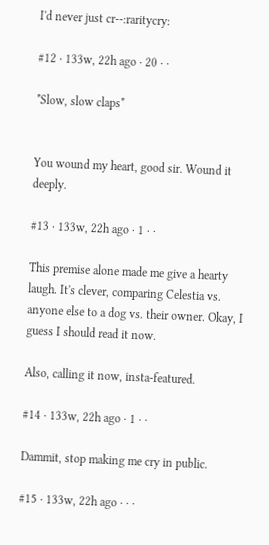I'd never just cr--:raritycry:

#12 · 133w, 22h ago · 20 · ·

*Slow, slow claps*


You wound my heart, good sir. Wound it deeply.

#13 · 133w, 22h ago · 1 · ·

This premise alone made me give a hearty laugh. It's clever, comparing Celestia vs. anyone else to a dog vs. their owner. Okay, I guess I should read it now.

Also, calling it now, insta-featured.

#14 · 133w, 22h ago · 1 · ·

Dammit, stop making me cry in public.

#15 · 133w, 22h ago · · ·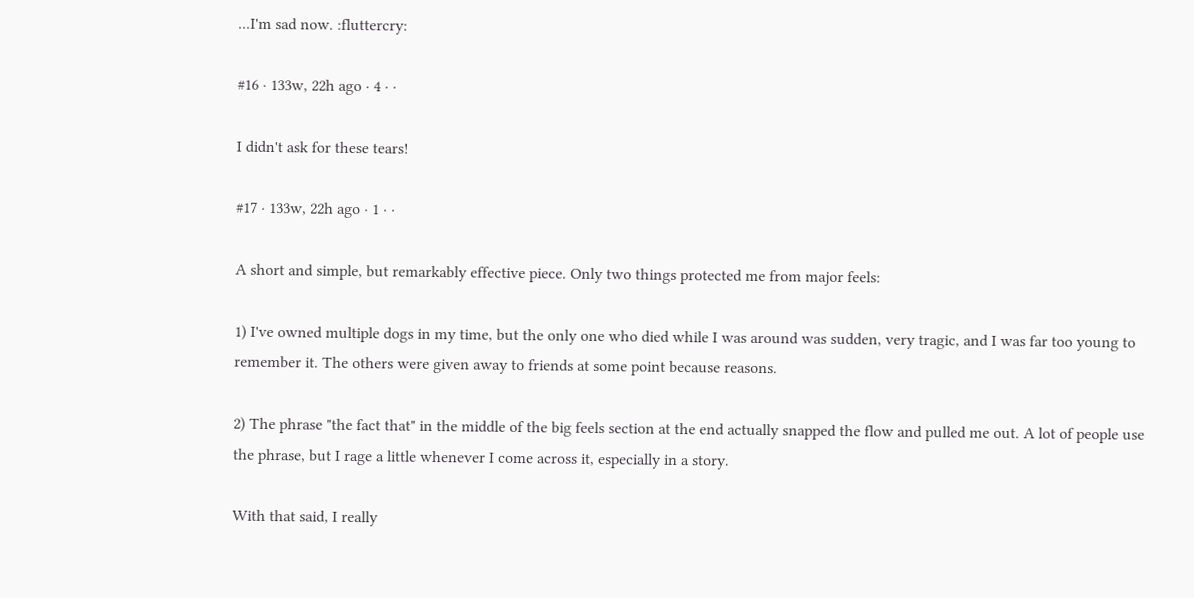...I'm sad now. :fluttercry:

#16 · 133w, 22h ago · 4 · ·

I didn't ask for these tears!

#17 · 133w, 22h ago · 1 · ·

A short and simple, but remarkably effective piece. Only two things protected me from major feels:

1) I've owned multiple dogs in my time, but the only one who died while I was around was sudden, very tragic, and I was far too young to remember it. The others were given away to friends at some point because reasons.

2) The phrase "the fact that" in the middle of the big feels section at the end actually snapped the flow and pulled me out. A lot of people use the phrase, but I rage a little whenever I come across it, especially in a story.

With that said, I really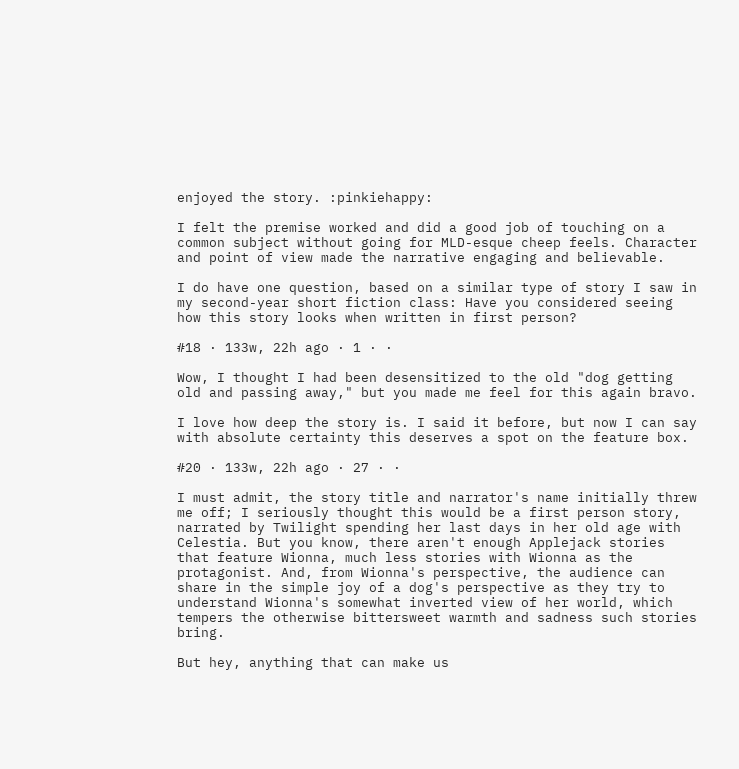enjoyed the story. :pinkiehappy:

I felt the premise worked and did a good job of touching on a common subject without going for MLD-esque cheep feels. Character and point of view made the narrative engaging and believable.

I do have one question, based on a similar type of story I saw in my second-year short fiction class: Have you considered seeing how this story looks when written in first person?

#18 · 133w, 22h ago · 1 · ·

Wow, I thought I had been desensitized to the old "dog getting old and passing away," but you made me feel for this again bravo.

I love how deep the story is. I said it before, but now I can say with absolute certainty this deserves a spot on the feature box.

#20 · 133w, 22h ago · 27 · ·

I must admit, the story title and narrator's name initially threw me off; I seriously thought this would be a first person story, narrated by Twilight spending her last days in her old age with Celestia. But you know, there aren't enough Applejack stories that feature Wionna, much less stories with Wionna as the protagonist. And, from Wionna's perspective, the audience can share in the simple joy of a dog's perspective as they try to understand Wionna's somewhat inverted view of her world, which tempers the otherwise bittersweet warmth and sadness such stories bring.

But hey, anything that can make us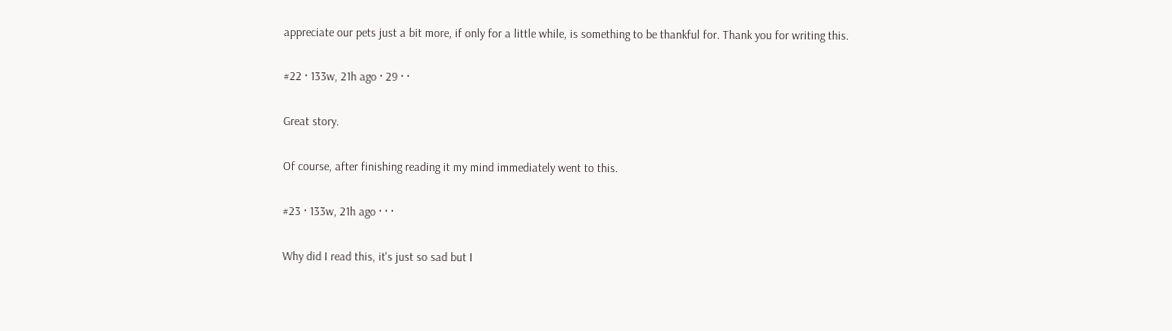appreciate our pets just a bit more, if only for a little while, is something to be thankful for. Thank you for writing this.

#22 · 133w, 21h ago · 29 · ·

Great story.

Of course, after finishing reading it my mind immediately went to this.

#23 · 133w, 21h ago · · ·

Why did I read this, it's just so sad but I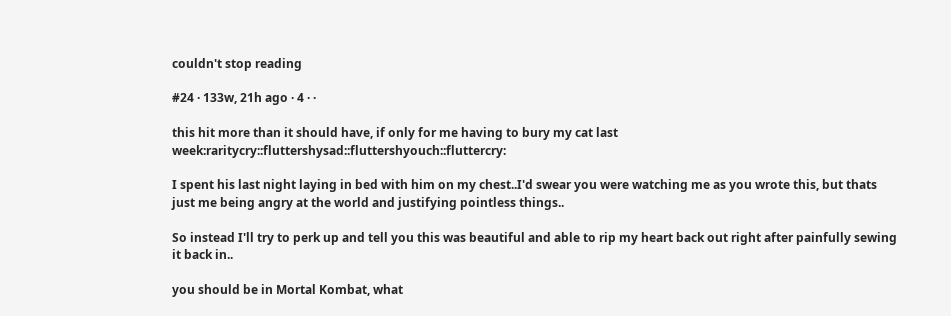couldn't stop reading

#24 · 133w, 21h ago · 4 · ·

this hit more than it should have, if only for me having to bury my cat last week:raritycry::fluttershysad::fluttershyouch::fluttercry:

I spent his last night laying in bed with him on my chest..I'd swear you were watching me as you wrote this, but thats just me being angry at the world and justifying pointless things..

So instead I'll try to perk up and tell you this was beautiful and able to rip my heart back out right after painfully sewing it back in..

you should be in Mortal Kombat, what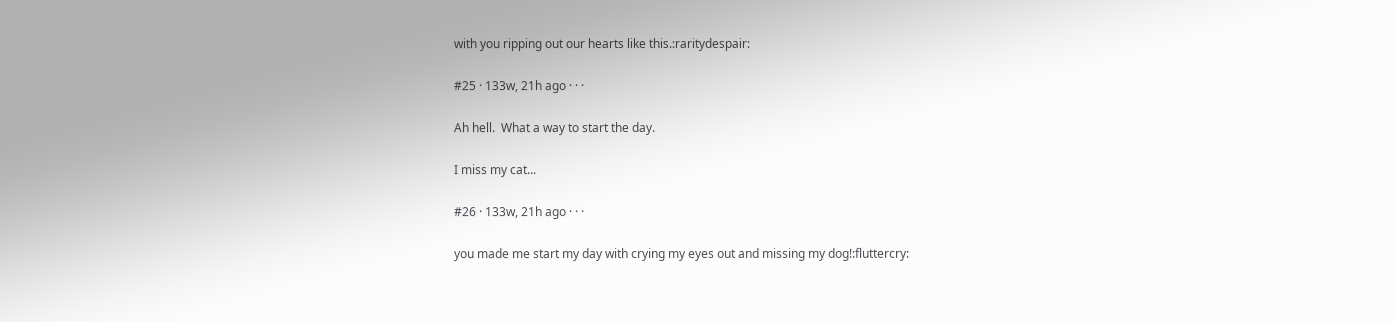with you ripping out our hearts like this.:raritydespair:

#25 · 133w, 21h ago · · ·

Ah hell.  What a way to start the day.

I miss my cat...

#26 · 133w, 21h ago · · ·

you made me start my day with crying my eyes out and missing my dog!:fluttercry: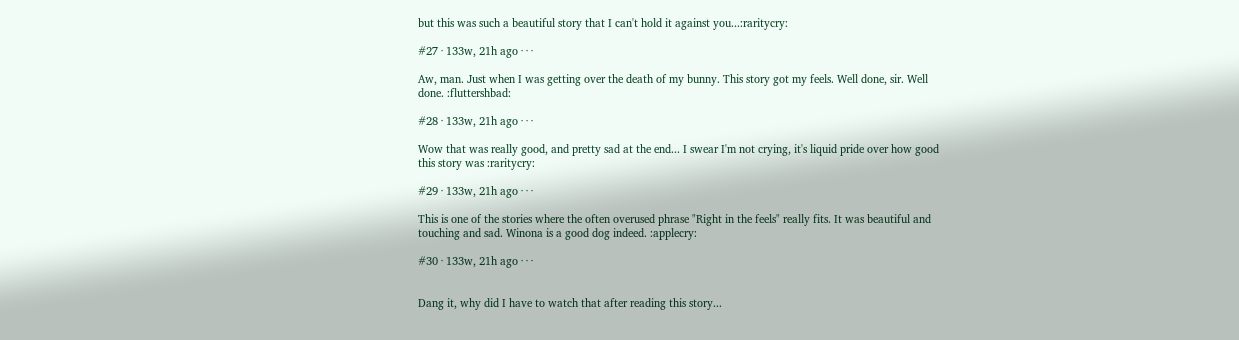but this was such a beautiful story that I can't hold it against you...:raritycry:

#27 · 133w, 21h ago · · ·

Aw, man. Just when I was getting over the death of my bunny. This story got my feels. Well done, sir. Well done. :fluttershbad:

#28 · 133w, 21h ago · · ·

Wow that was really good, and pretty sad at the end... I swear I'm not crying, it's liquid pride over how good this story was :raritycry:

#29 · 133w, 21h ago · · ·

This is one of the stories where the often overused phrase "Right in the feels" really fits. It was beautiful and touching and sad. Winona is a good dog indeed. :applecry:

#30 · 133w, 21h ago · · ·


Dang it, why did I have to watch that after reading this story...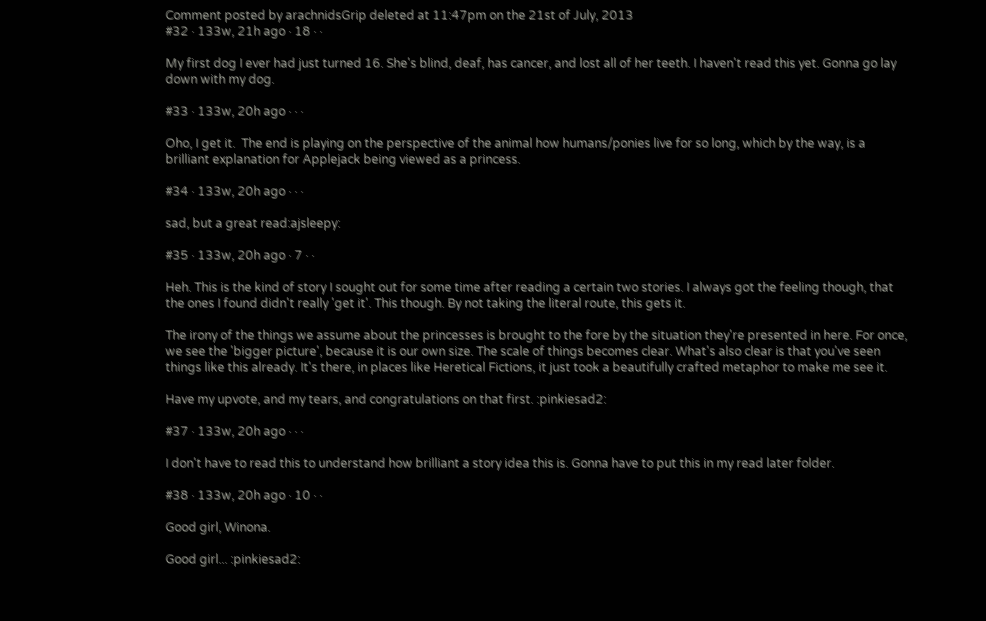Comment posted by arachnidsGrip deleted at 11:47pm on the 21st of July, 2013
#32 · 133w, 21h ago · 18 · ·

My first dog I ever had just turned 16. She's blind, deaf, has cancer, and lost all of her teeth. I haven't read this yet. Gonna go lay down with my dog.

#33 · 133w, 20h ago · · ·

Oho, I get it.  The end is playing on the perspective of the animal how humans/ponies live for so long, which by the way, is a brilliant explanation for Applejack being viewed as a princess.

#34 · 133w, 20h ago · · ·

sad, but a great read:ajsleepy:

#35 · 133w, 20h ago · 7 · ·

Heh. This is the kind of story I sought out for some time after reading a certain two stories. I always got the feeling though, that the ones I found didn't really 'get it'. This though. By not taking the literal route, this gets it.

The irony of the things we assume about the princesses is brought to the fore by the situation they're presented in here. For once, we see the 'bigger picture', because it is our own size. The scale of things becomes clear. What's also clear is that you've seen things like this already. It's there, in places like Heretical Fictions, it just took a beautifully crafted metaphor to make me see it.

Have my upvote, and my tears, and congratulations on that first. :pinkiesad2:

#37 · 133w, 20h ago · · ·

I don't have to read this to understand how brilliant a story idea this is. Gonna have to put this in my read later folder.

#38 · 133w, 20h ago · 10 · ·

Good girl, Winona.

Good girl... :pinkiesad2: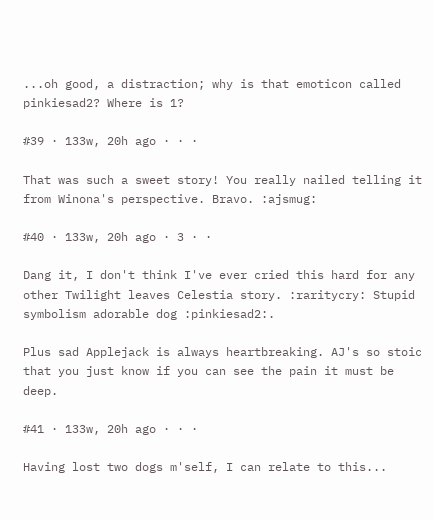...oh good, a distraction; why is that emoticon called pinkiesad2? Where is 1?

#39 · 133w, 20h ago · · ·

That was such a sweet story! You really nailed telling it from Winona's perspective. Bravo. :ajsmug:

#40 · 133w, 20h ago · 3 · ·

Dang it, I don't think I've ever cried this hard for any other Twilight leaves Celestia story. :raritycry: Stupid symbolism adorable dog :pinkiesad2:.

Plus sad Applejack is always heartbreaking. AJ's so stoic that you just know if you can see the pain it must be deep.

#41 · 133w, 20h ago · · ·

Having lost two dogs m'self, I can relate to this...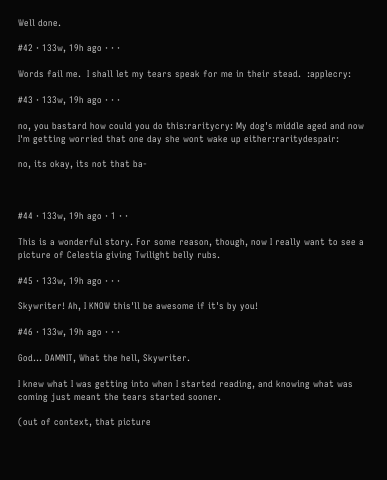Well done.

#42 · 133w, 19h ago · · ·

Words fail me.  I shall let my tears speak for me in their stead.  :applecry:

#43 · 133w, 19h ago · · ·

no, you bastard how could you do this:raritycry: My dog's middle aged and now I'm getting worried that one day she wont wake up either:raritydespair:

no, its okay, its not that ba-



#44 · 133w, 19h ago · 1 · ·

This is a wonderful story. For some reason, though, now I really want to see a picture of Celestia giving Twilight belly rubs.

#45 · 133w, 19h ago · · ·

Skywriter! Ah, I KNOW this'll be awesome if it's by you!

#46 · 133w, 19h ago · · ·

God... DAMNIT, What the hell, Skywriter.

I knew what I was getting into when I started reading, and knowing what was coming just meant the tears started sooner.

(out of context, that picture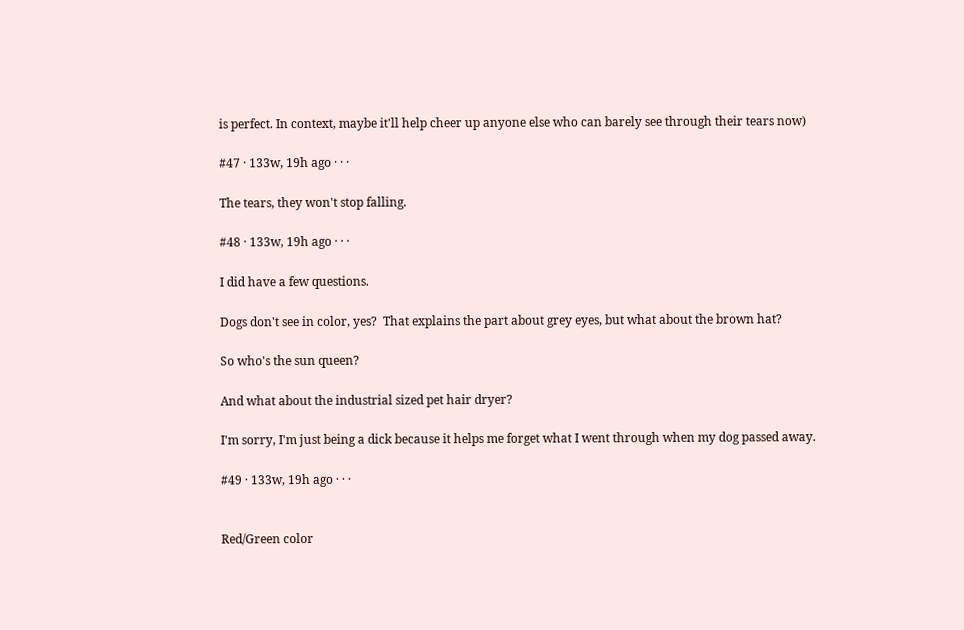is perfect. In context, maybe it'll help cheer up anyone else who can barely see through their tears now)

#47 · 133w, 19h ago · · ·

The tears, they won't stop falling.

#48 · 133w, 19h ago · · ·

I did have a few questions.

Dogs don't see in color, yes?  That explains the part about grey eyes, but what about the brown hat?

So who's the sun queen?

And what about the industrial sized pet hair dryer?

I'm sorry, I'm just being a dick because it helps me forget what I went through when my dog passed away.

#49 · 133w, 19h ago · · ·


Red/Green color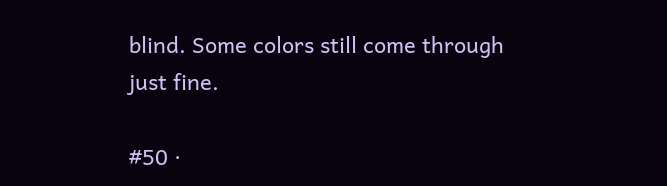blind. Some colors still come through just fine.

#50 ·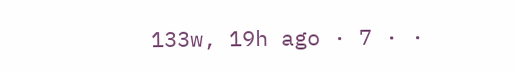133w, 19h ago · 7 · ·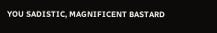YOU SADISTIC, MAGNIFICENT BASTARD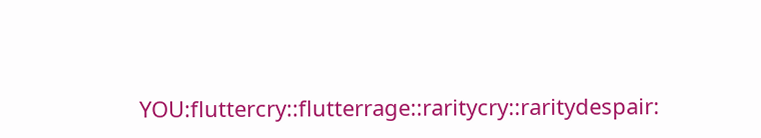YOU:fluttercry::flutterrage::raritycry::raritydespair: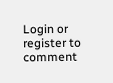Login or register to comment